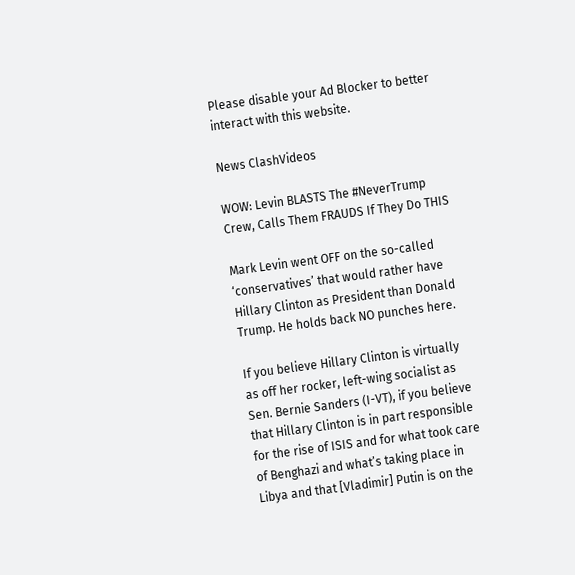Please disable your Ad Blocker to better interact with this website.

News ClashVideos

WOW: Levin BLASTS The #NeverTrump Crew, Calls Them FRAUDS If They Do THIS

Mark Levin went OFF on the so-called ‘conservatives’ that would rather have Hillary Clinton as President than Donald Trump. He holds back NO punches here.

If you believe Hillary Clinton is virtually as off her rocker, left-wing socialist as Sen. Bernie Sanders (I-VT), if you believe that Hillary Clinton is in part responsible for the rise of ISIS and for what took care of Benghazi and what’s taking place in Libya and that [Vladimir] Putin is on the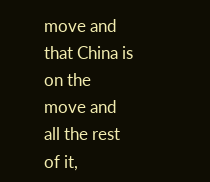move and that China is on the move and all the rest of it,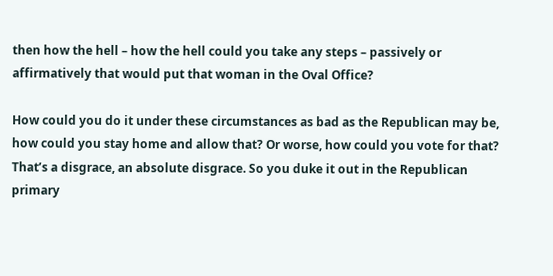then how the hell – how the hell could you take any steps – passively or affirmatively that would put that woman in the Oval Office?

How could you do it under these circumstances as bad as the Republican may be, how could you stay home and allow that? Or worse, how could you vote for that? That’s a disgrace, an absolute disgrace. So you duke it out in the Republican primary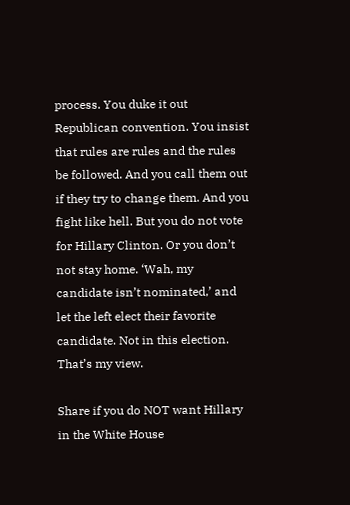process. You duke it out Republican convention. You insist that rules are rules and the rules be followed. And you call them out if they try to change them. And you fight like hell. But you do not vote for Hillary Clinton. Or you don’t not stay home. ‘Wah, my candidate isn’t nominated,’ and let the left elect their favorite candidate. Not in this election. That’s my view.

Share if you do NOT want Hillary in the White House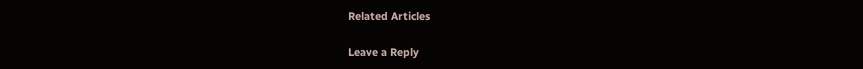Related Articles

Leave a Reply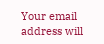Your email address will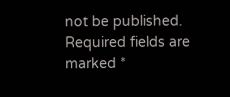not be published. Required fields are marked *